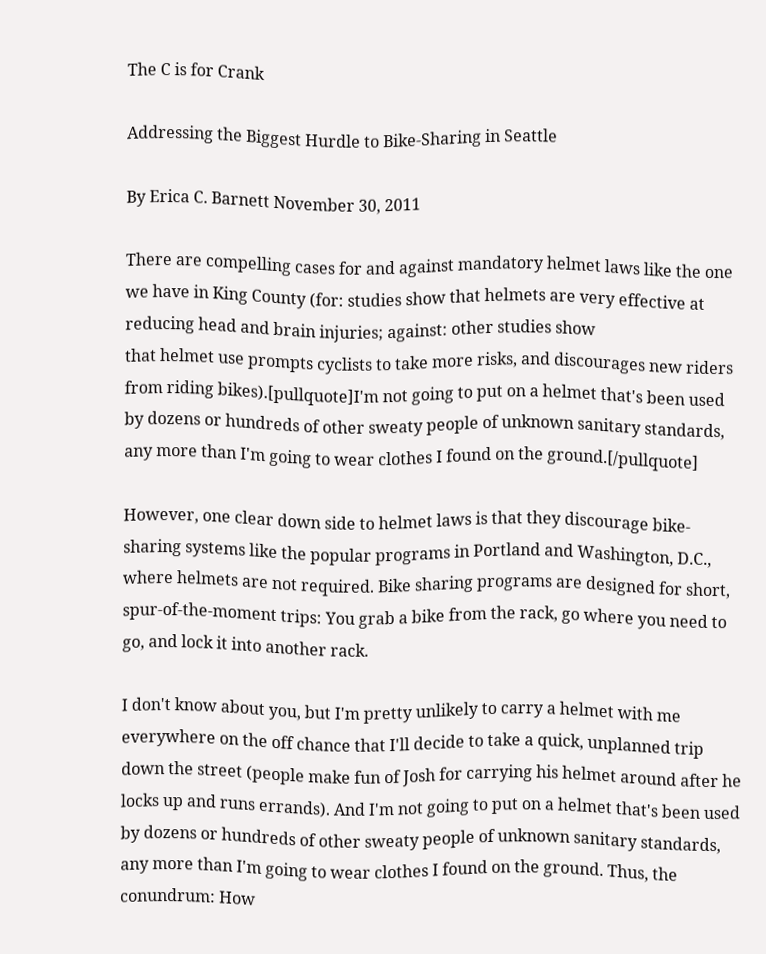The C is for Crank

Addressing the Biggest Hurdle to Bike-Sharing in Seattle

By Erica C. Barnett November 30, 2011

There are compelling cases for and against mandatory helmet laws like the one we have in King County (for: studies show that helmets are very effective at reducing head and brain injuries; against: other studies show
that helmet use prompts cyclists to take more risks, and discourages new riders from riding bikes).[pullquote]I'm not going to put on a helmet that's been used by dozens or hundreds of other sweaty people of unknown sanitary standards, any more than I'm going to wear clothes I found on the ground.[/pullquote]

However, one clear down side to helmet laws is that they discourage bike-sharing systems like the popular programs in Portland and Washington, D.C., where helmets are not required. Bike sharing programs are designed for short, spur-of-the-moment trips: You grab a bike from the rack, go where you need to go, and lock it into another rack.

I don't know about you, but I'm pretty unlikely to carry a helmet with me everywhere on the off chance that I'll decide to take a quick, unplanned trip down the street (people make fun of Josh for carrying his helmet around after he locks up and runs errands). And I'm not going to put on a helmet that's been used by dozens or hundreds of other sweaty people of unknown sanitary standards, any more than I'm going to wear clothes I found on the ground. Thus, the conundrum: How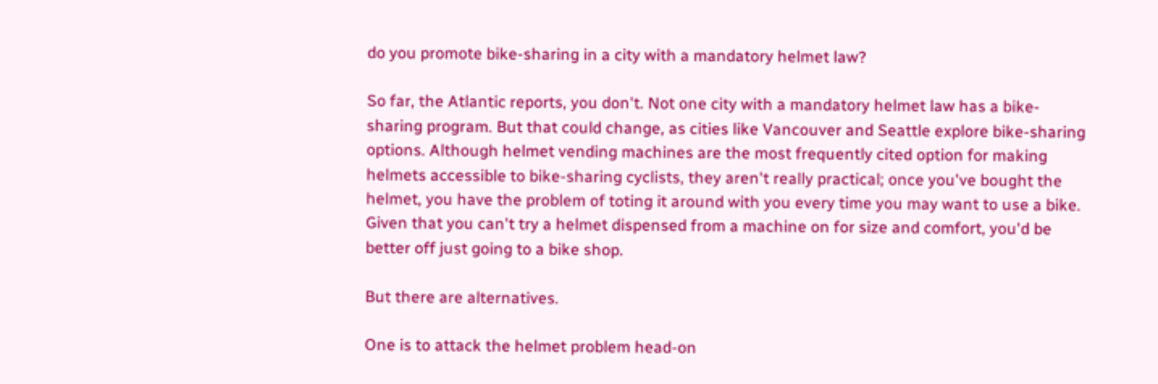do you promote bike-sharing in a city with a mandatory helmet law?

So far, the Atlantic reports, you don't. Not one city with a mandatory helmet law has a bike-sharing program. But that could change, as cities like Vancouver and Seattle explore bike-sharing options. Although helmet vending machines are the most frequently cited option for making helmets accessible to bike-sharing cyclists, they aren't really practical; once you've bought the helmet, you have the problem of toting it around with you every time you may want to use a bike. Given that you can't try a helmet dispensed from a machine on for size and comfort, you'd be better off just going to a bike shop.

But there are alternatives.

One is to attack the helmet problem head-on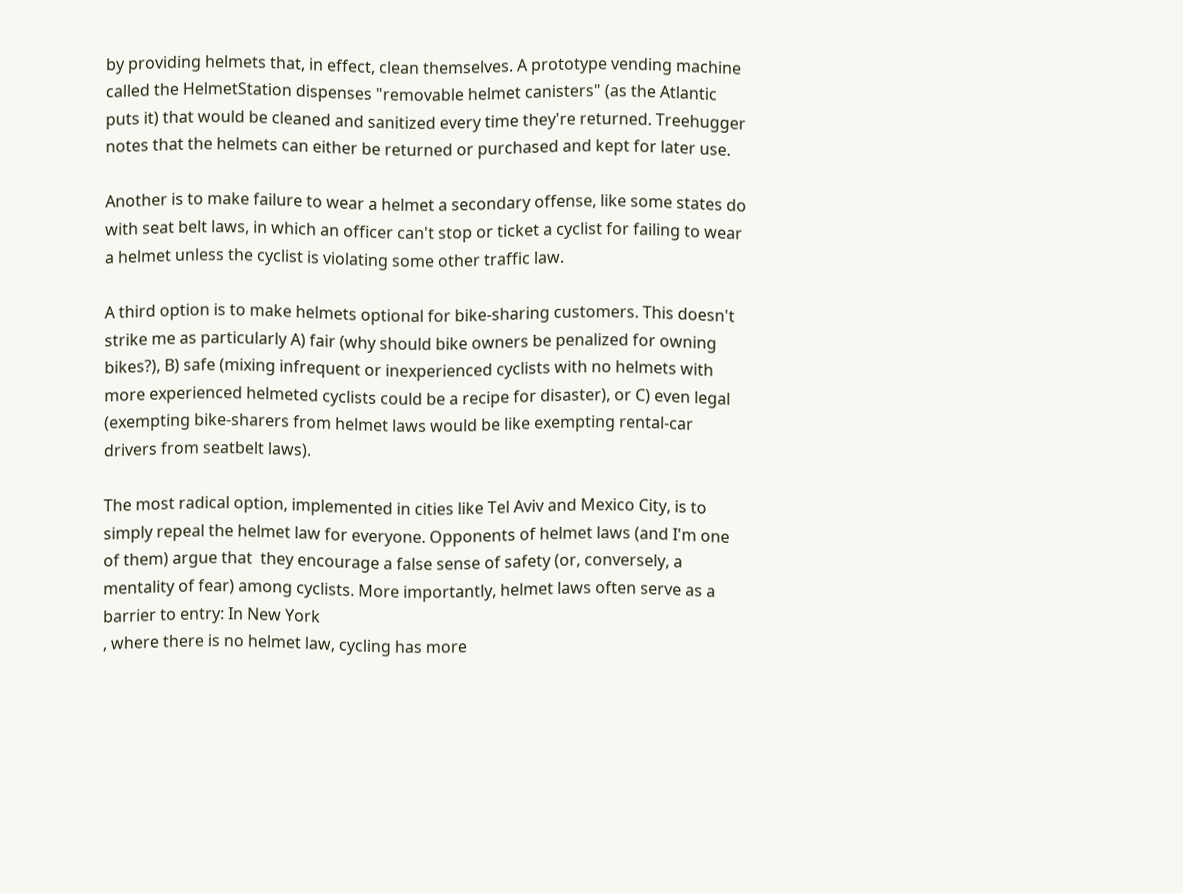by providing helmets that, in effect, clean themselves. A prototype vending machine called the HelmetStation dispenses "removable helmet canisters" (as the Atlantic puts it) that would be cleaned and sanitized every time they're returned. Treehugger notes that the helmets can either be returned or purchased and kept for later use.

Another is to make failure to wear a helmet a secondary offense, like some states do with seat belt laws, in which an officer can't stop or ticket a cyclist for failing to wear a helmet unless the cyclist is violating some other traffic law.

A third option is to make helmets optional for bike-sharing customers. This doesn't strike me as particularly A) fair (why should bike owners be penalized for owning bikes?), B) safe (mixing infrequent or inexperienced cyclists with no helmets with more experienced helmeted cyclists could be a recipe for disaster), or C) even legal (exempting bike-sharers from helmet laws would be like exempting rental-car drivers from seatbelt laws).

The most radical option, implemented in cities like Tel Aviv and Mexico City, is to simply repeal the helmet law for everyone. Opponents of helmet laws (and I'm one of them) argue that  they encourage a false sense of safety (or, conversely, a mentality of fear) among cyclists. More importantly, helmet laws often serve as a barrier to entry: In New York
, where there is no helmet law, cycling has more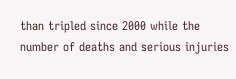than tripled since 2000 while the number of deaths and serious injuries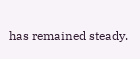has remained steady.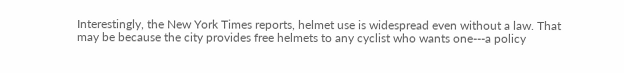Interestingly, the New York Times reports, helmet use is widespread even without a law. That may be because the city provides free helmets to any cyclist who wants one---a policy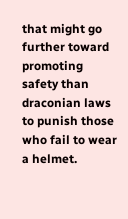that might go further toward promoting safety than draconian laws to punish those who fail to wear a helmet.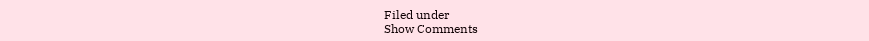Filed under
Show Comments